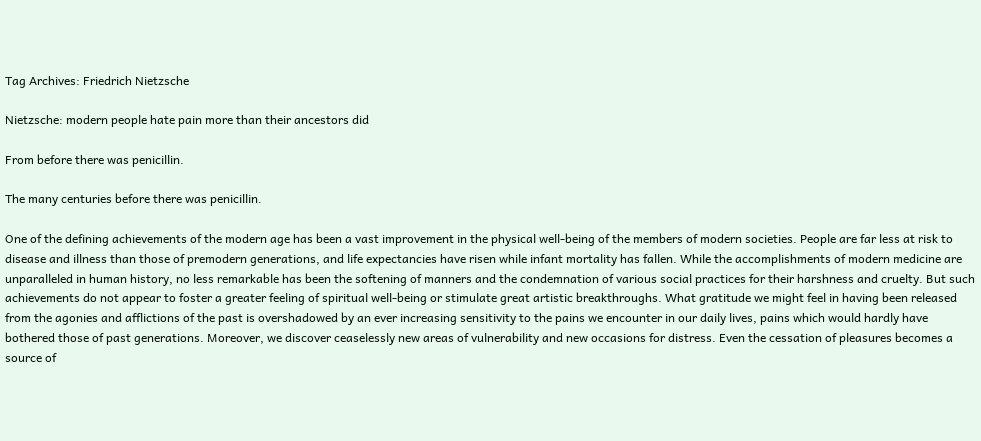Tag Archives: Friedrich Nietzsche

Nietzsche: modern people hate pain more than their ancestors did

From before there was penicillin.

The many centuries before there was penicillin.

One of the defining achievements of the modern age has been a vast improvement in the physical well-being of the members of modern societies. People are far less at risk to disease and illness than those of premodern generations, and life expectancies have risen while infant mortality has fallen. While the accomplishments of modern medicine are unparalleled in human history, no less remarkable has been the softening of manners and the condemnation of various social practices for their harshness and cruelty. But such achievements do not appear to foster a greater feeling of spiritual well-being or stimulate great artistic breakthroughs. What gratitude we might feel in having been released from the agonies and afflictions of the past is overshadowed by an ever increasing sensitivity to the pains we encounter in our daily lives, pains which would hardly have bothered those of past generations. Moreover, we discover ceaselessly new areas of vulnerability and new occasions for distress. Even the cessation of pleasures becomes a source of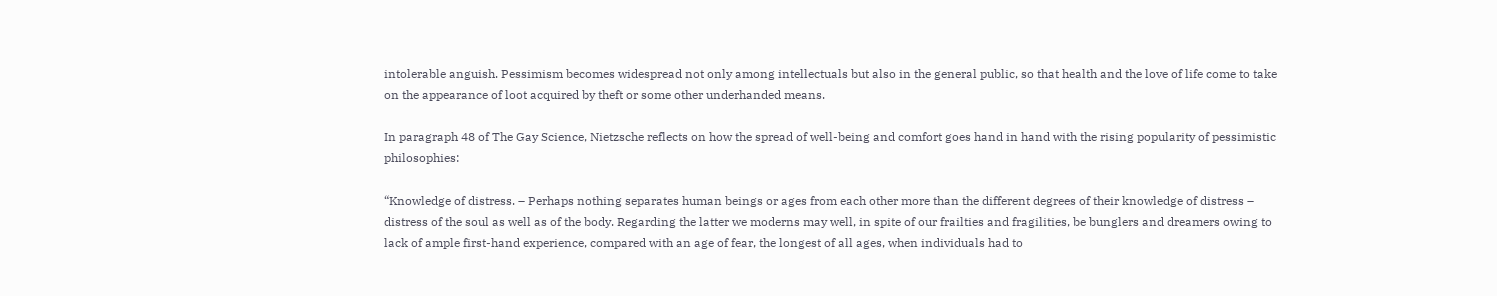intolerable anguish. Pessimism becomes widespread not only among intellectuals but also in the general public, so that health and the love of life come to take on the appearance of loot acquired by theft or some other underhanded means.

In paragraph 48 of The Gay Science, Nietzsche reflects on how the spread of well-being and comfort goes hand in hand with the rising popularity of pessimistic philosophies:

“Knowledge of distress. – Perhaps nothing separates human beings or ages from each other more than the different degrees of their knowledge of distress – distress of the soul as well as of the body. Regarding the latter we moderns may well, in spite of our frailties and fragilities, be bunglers and dreamers owing to lack of ample first-hand experience, compared with an age of fear, the longest of all ages, when individuals had to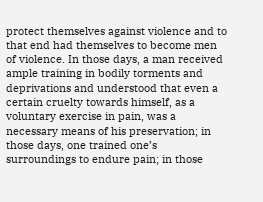protect themselves against violence and to that end had themselves to become men of violence. In those days, a man received ample training in bodily torments and deprivations and understood that even a certain cruelty towards himself, as a voluntary exercise in pain, was a necessary means of his preservation; in those days, one trained one’s surroundings to endure pain; in those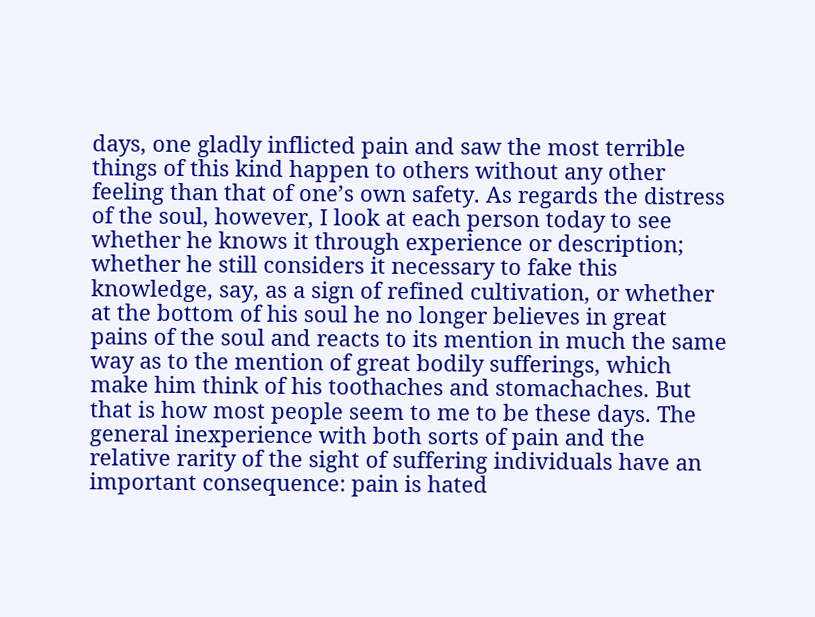days, one gladly inflicted pain and saw the most terrible things of this kind happen to others without any other feeling than that of one’s own safety. As regards the distress of the soul, however, I look at each person today to see whether he knows it through experience or description; whether he still considers it necessary to fake this knowledge, say, as a sign of refined cultivation, or whether at the bottom of his soul he no longer believes in great pains of the soul and reacts to its mention in much the same way as to the mention of great bodily sufferings, which make him think of his toothaches and stomachaches. But that is how most people seem to me to be these days. The general inexperience with both sorts of pain and the relative rarity of the sight of suffering individuals have an important consequence: pain is hated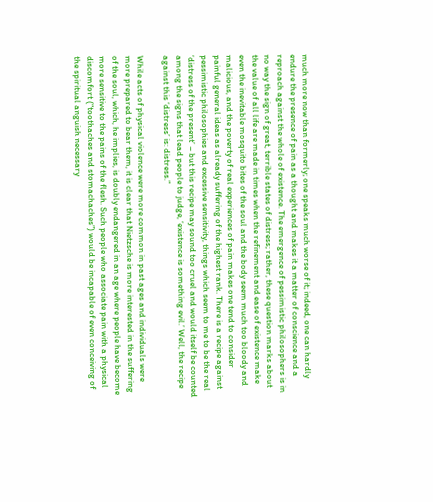much more now than formerly; one speaks much worse of it; indeed, one can hardly endure the presence of pain as a thought and makes it a matter of conscience and a reproach against the whole of existence. The emergence of pessimistic philosophers is in no way the sign of great, terrible states of distress; rather, these question marks about the value of all life are made in times when the refinement and ease of existence make even the inevitable mosquito bites of the soul and the body seem much too bloody and malicious, and the poverty of real experiences of pain makes one tend to consider painful general ideas as already suffering of the highest rank. There is a recipe against pessimistic philosophies and excessive sensitivity, things which seem to me to be the real ‘distress of the present’ – but this recipe may sound too cruel and would itself be counted among the signs that lead people to judge, ‘existence is something evil.’ Well, the recipe against this ‘distress’ is: distress.”

While acts of physical violence were more common in past ages and individuals were more prepared to bear them, it is clear that Nietzsche is more interested in the suffering of the soul, which, he implies, is doubly endangered in an age where people have become more sensitive to the pains of the flesh. Such people who associate pain with a physical discomfort (“toothaches and stomachaches”) would be incapable of even conceiving of the spiritual anguish necessary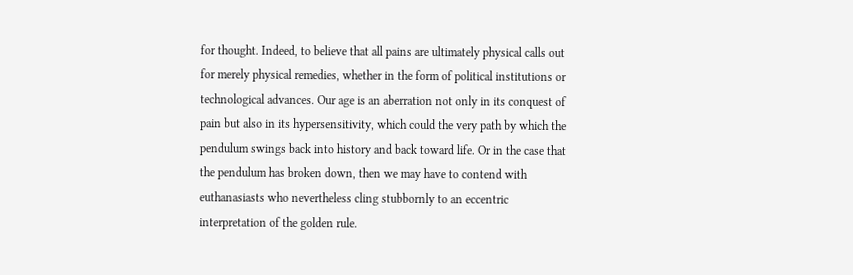for thought. Indeed, to believe that all pains are ultimately physical calls out for merely physical remedies, whether in the form of political institutions or technological advances. Our age is an aberration not only in its conquest of pain but also in its hypersensitivity, which could the very path by which the pendulum swings back into history and back toward life. Or in the case that the pendulum has broken down, then we may have to contend with euthanasiasts who nevertheless cling stubbornly to an eccentric interpretation of the golden rule.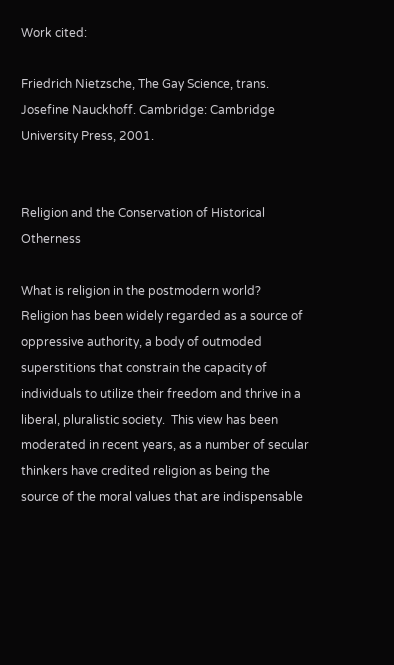Work cited:

Friedrich Nietzsche, The Gay Science, trans. Josefine Nauckhoff. Cambridge: Cambridge University Press, 2001.


Religion and the Conservation of Historical Otherness

What is religion in the postmodern world?  Religion has been widely regarded as a source of oppressive authority, a body of outmoded superstitions that constrain the capacity of individuals to utilize their freedom and thrive in a liberal, pluralistic society.  This view has been moderated in recent years, as a number of secular thinkers have credited religion as being the source of the moral values that are indispensable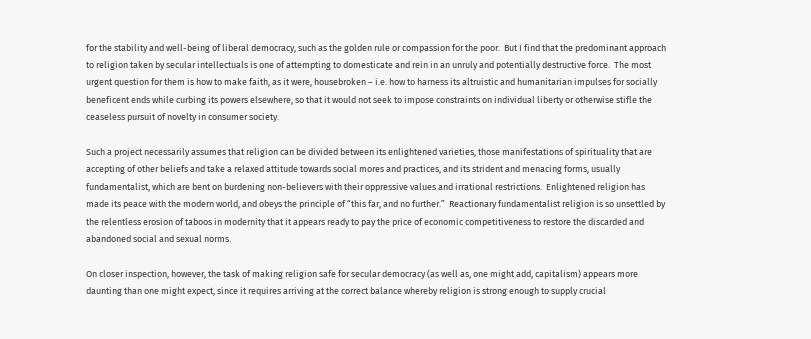for the stability and well-being of liberal democracy, such as the golden rule or compassion for the poor.  But I find that the predominant approach to religion taken by secular intellectuals is one of attempting to domesticate and rein in an unruly and potentially destructive force.  The most urgent question for them is how to make faith, as it were, housebroken – i.e. how to harness its altruistic and humanitarian impulses for socially beneficent ends while curbing its powers elsewhere, so that it would not seek to impose constraints on individual liberty or otherwise stifle the ceaseless pursuit of novelty in consumer society.

Such a project necessarily assumes that religion can be divided between its enlightened varieties, those manifestations of spirituality that are accepting of other beliefs and take a relaxed attitude towards social mores and practices, and its strident and menacing forms, usually fundamentalist, which are bent on burdening non-believers with their oppressive values and irrational restrictions.  Enlightened religion has made its peace with the modern world, and obeys the principle of “this far, and no further.”  Reactionary fundamentalist religion is so unsettled by the relentless erosion of taboos in modernity that it appears ready to pay the price of economic competitiveness to restore the discarded and abandoned social and sexual norms.

On closer inspection, however, the task of making religion safe for secular democracy (as well as, one might add, capitalism) appears more daunting than one might expect, since it requires arriving at the correct balance whereby religion is strong enough to supply crucial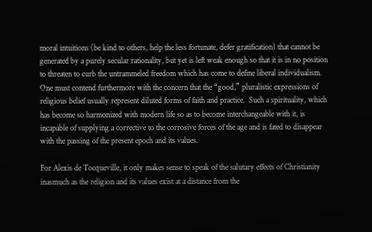moral intuitions (be kind to others, help the less fortunate, defer gratification) that cannot be generated by a purely secular rationality, but yet is left weak enough so that it is in no position to threaten to curb the untrammeled freedom which has come to define liberal individualism.  One must contend furthermore with the concern that the “good,” pluralistic expressions of religious belief usually represent diluted forms of faith and practice.  Such a spirituality, which has become so harmonized with modern life so as to become interchangeable with it, is incapable of supplying a corrective to the corrosive forces of the age and is fated to disappear with the passing of the present epoch and its values.

For Alexis de Tocqueville, it only makes sense to speak of the salutary effects of Christianity inasmuch as the religion and its values exist at a distance from the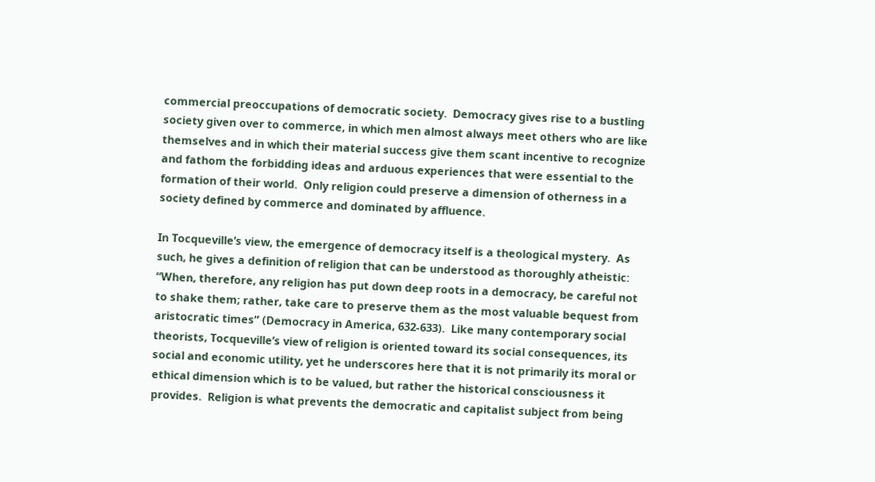commercial preoccupations of democratic society.  Democracy gives rise to a bustling society given over to commerce, in which men almost always meet others who are like themselves and in which their material success give them scant incentive to recognize and fathom the forbidding ideas and arduous experiences that were essential to the formation of their world.  Only religion could preserve a dimension of otherness in a society defined by commerce and dominated by affluence.

In Tocqueville’s view, the emergence of democracy itself is a theological mystery.  As such, he gives a definition of religion that can be understood as thoroughly atheistic: “When, therefore, any religion has put down deep roots in a democracy, be careful not to shake them; rather, take care to preserve them as the most valuable bequest from aristocratic times” (Democracy in America, 632-633).  Like many contemporary social theorists, Tocqueville’s view of religion is oriented toward its social consequences, its social and economic utility, yet he underscores here that it is not primarily its moral or ethical dimension which is to be valued, but rather the historical consciousness it provides.  Religion is what prevents the democratic and capitalist subject from being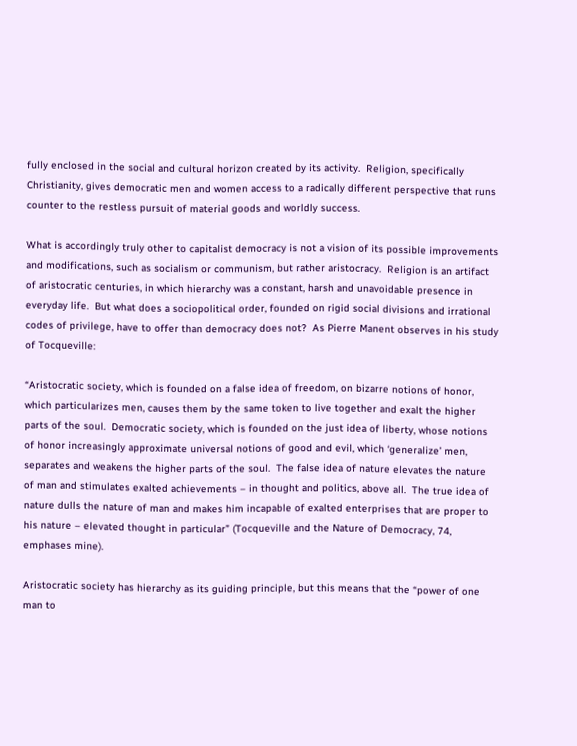fully enclosed in the social and cultural horizon created by its activity.  Religion, specifically Christianity, gives democratic men and women access to a radically different perspective that runs counter to the restless pursuit of material goods and worldly success.

What is accordingly truly other to capitalist democracy is not a vision of its possible improvements and modifications, such as socialism or communism, but rather aristocracy.  Religion is an artifact of aristocratic centuries, in which hierarchy was a constant, harsh and unavoidable presence in everyday life.  But what does a sociopolitical order, founded on rigid social divisions and irrational codes of privilege, have to offer than democracy does not?  As Pierre Manent observes in his study of Tocqueville:

“Aristocratic society, which is founded on a false idea of freedom, on bizarre notions of honor, which particularizes men, causes them by the same token to live together and exalt the higher parts of the soul.  Democratic society, which is founded on the just idea of liberty, whose notions of honor increasingly approximate universal notions of good and evil, which ‘generalize’ men, separates and weakens the higher parts of the soul.  The false idea of nature elevates the nature of man and stimulates exalted achievements – in thought and politics, above all.  The true idea of nature dulls the nature of man and makes him incapable of exalted enterprises that are proper to his nature – elevated thought in particular” (Tocqueville and the Nature of Democracy, 74, emphases mine).

Aristocratic society has hierarchy as its guiding principle, but this means that the “power of one man to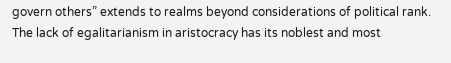govern others” extends to realms beyond considerations of political rank.  The lack of egalitarianism in aristocracy has its noblest and most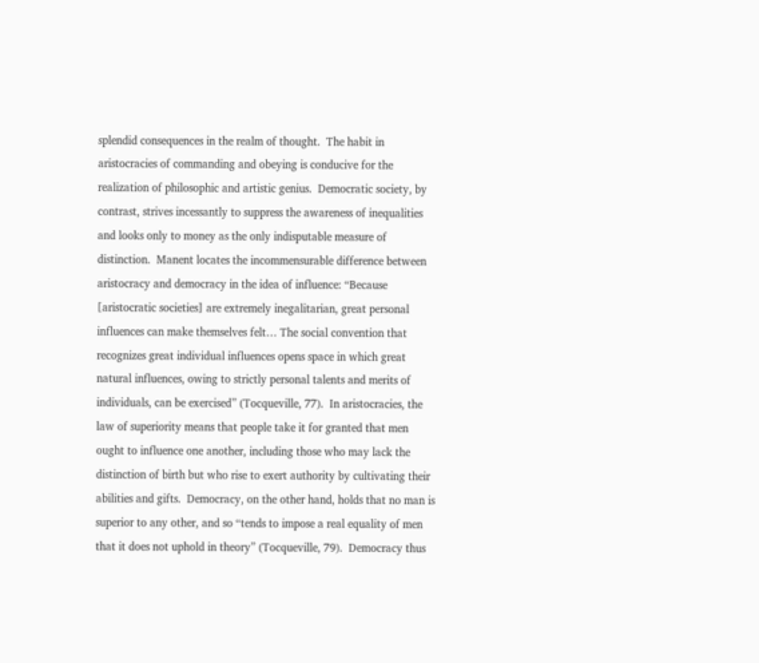splendid consequences in the realm of thought.  The habit in aristocracies of commanding and obeying is conducive for the realization of philosophic and artistic genius.  Democratic society, by contrast, strives incessantly to suppress the awareness of inequalities and looks only to money as the only indisputable measure of distinction.  Manent locates the incommensurable difference between aristocracy and democracy in the idea of influence: “Because [aristocratic societies] are extremely inegalitarian, great personal influences can make themselves felt… The social convention that recognizes great individual influences opens space in which great natural influences, owing to strictly personal talents and merits of individuals, can be exercised” (Tocqueville, 77).  In aristocracies, the law of superiority means that people take it for granted that men ought to influence one another, including those who may lack the distinction of birth but who rise to exert authority by cultivating their abilities and gifts.  Democracy, on the other hand, holds that no man is superior to any other, and so “tends to impose a real equality of men that it does not uphold in theory” (Tocqueville, 79).  Democracy thus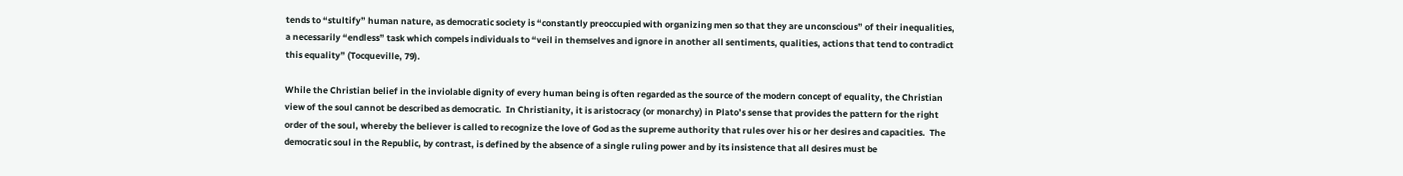tends to “stultify” human nature, as democratic society is “constantly preoccupied with organizing men so that they are unconscious” of their inequalities, a necessarily “endless” task which compels individuals to “veil in themselves and ignore in another all sentiments, qualities, actions that tend to contradict this equality” (Tocqueville, 79).

While the Christian belief in the inviolable dignity of every human being is often regarded as the source of the modern concept of equality, the Christian view of the soul cannot be described as democratic.  In Christianity, it is aristocracy (or monarchy) in Plato’s sense that provides the pattern for the right order of the soul, whereby the believer is called to recognize the love of God as the supreme authority that rules over his or her desires and capacities.  The democratic soul in the Republic, by contrast, is defined by the absence of a single ruling power and by its insistence that all desires must be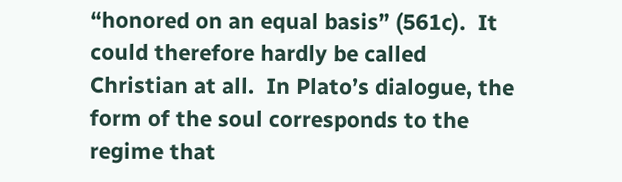“honored on an equal basis” (561c).  It could therefore hardly be called Christian at all.  In Plato’s dialogue, the form of the soul corresponds to the regime that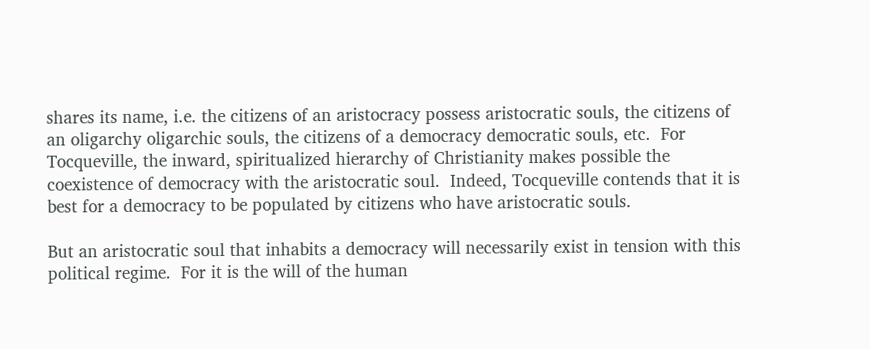shares its name, i.e. the citizens of an aristocracy possess aristocratic souls, the citizens of an oligarchy oligarchic souls, the citizens of a democracy democratic souls, etc.  For Tocqueville, the inward, spiritualized hierarchy of Christianity makes possible the coexistence of democracy with the aristocratic soul.  Indeed, Tocqueville contends that it is best for a democracy to be populated by citizens who have aristocratic souls.

But an aristocratic soul that inhabits a democracy will necessarily exist in tension with this political regime.  For it is the will of the human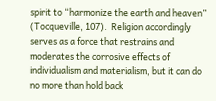spirit to “harmonize the earth and heaven” (Tocqueville, 107).  Religion accordingly serves as a force that restrains and moderates the corrosive effects of individualism and materialism, but it can do no more than hold back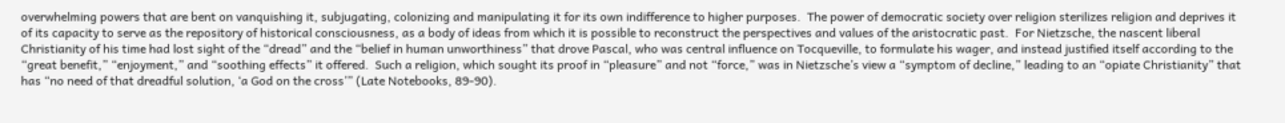overwhelming powers that are bent on vanquishing it, subjugating, colonizing and manipulating it for its own indifference to higher purposes.  The power of democratic society over religion sterilizes religion and deprives it of its capacity to serve as the repository of historical consciousness, as a body of ideas from which it is possible to reconstruct the perspectives and values of the aristocratic past.  For Nietzsche, the nascent liberal Christianity of his time had lost sight of the “dread” and the “belief in human unworthiness” that drove Pascal, who was central influence on Tocqueville, to formulate his wager, and instead justified itself according to the “great benefit,” “enjoyment,” and “soothing effects” it offered.  Such a religion, which sought its proof in “pleasure” and not “force,” was in Nietzsche’s view a “symptom of decline,” leading to an “opiate Christianity” that has “no need of that dreadful solution, ‘a God on the cross’” (Late Notebooks, 89-90).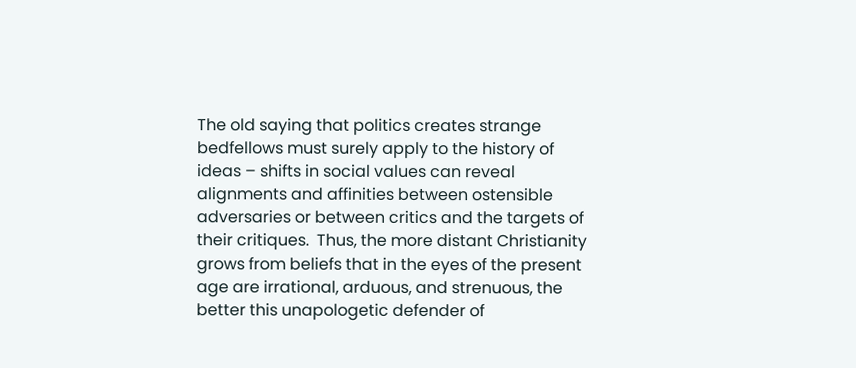The old saying that politics creates strange bedfellows must surely apply to the history of ideas – shifts in social values can reveal alignments and affinities between ostensible adversaries or between critics and the targets of their critiques.  Thus, the more distant Christianity grows from beliefs that in the eyes of the present age are irrational, arduous, and strenuous, the better this unapologetic defender of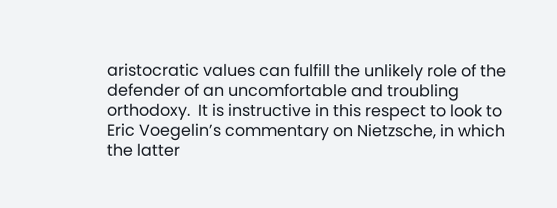aristocratic values can fulfill the unlikely role of the defender of an uncomfortable and troubling orthodoxy.  It is instructive in this respect to look to Eric Voegelin’s commentary on Nietzsche, in which the latter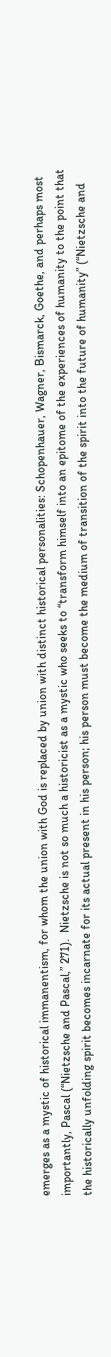emerges as a mystic of historical immanentism, for whom the union with God is replaced by union with distinct historical personalities: Schopenhauer, Wagner, Bismarck, Goethe, and perhaps most importantly, Pascal (“Nietzsche and Pascal,” 271).  Nietzsche is not so much a historicist as a mystic who seeks to “transform himself into an epitome of the experiences of humanity to the point that the historically unfolding spirit becomes incarnate for its actual present in his person; his person must become the medium of transition of the spirit into the future of humanity” (“Nietzsche and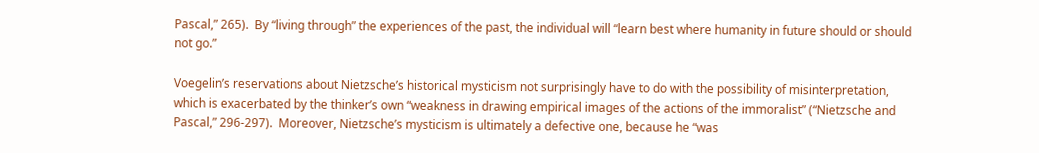Pascal,” 265).  By “living through” the experiences of the past, the individual will “learn best where humanity in future should or should not go.”

Voegelin’s reservations about Nietzsche’s historical mysticism not surprisingly have to do with the possibility of misinterpretation, which is exacerbated by the thinker’s own “weakness in drawing empirical images of the actions of the immoralist” (“Nietzsche and Pascal,” 296-297).  Moreover, Nietzsche’s mysticism is ultimately a defective one, because he “was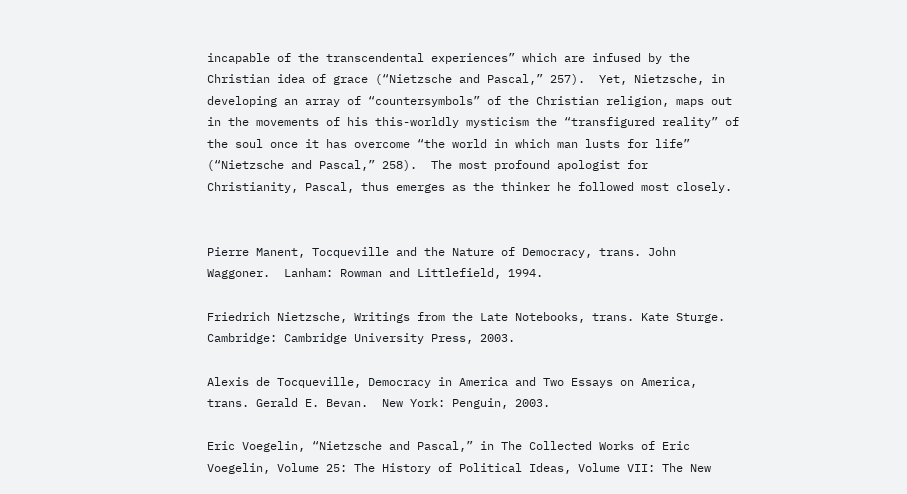incapable of the transcendental experiences” which are infused by the Christian idea of grace (“Nietzsche and Pascal,” 257).  Yet, Nietzsche, in developing an array of “countersymbols” of the Christian religion, maps out in the movements of his this-worldly mysticism the “transfigured reality” of the soul once it has overcome “the world in which man lusts for life” (“Nietzsche and Pascal,” 258).  The most profound apologist for Christianity, Pascal, thus emerges as the thinker he followed most closely.


Pierre Manent, Tocqueville and the Nature of Democracy, trans. John Waggoner.  Lanham: Rowman and Littlefield, 1994.

Friedrich Nietzsche, Writings from the Late Notebooks, trans. Kate Sturge.  Cambridge: Cambridge University Press, 2003.

Alexis de Tocqueville, Democracy in America and Two Essays on America, trans. Gerald E. Bevan.  New York: Penguin, 2003.

Eric Voegelin, “Nietzsche and Pascal,” in The Collected Works of Eric Voegelin, Volume 25: The History of Political Ideas, Volume VII: The New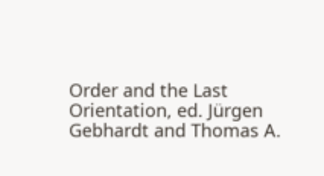Order and the Last Orientation, ed. Jürgen Gebhardt and Thomas A.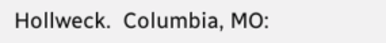Hollweck.  Columbia, MO: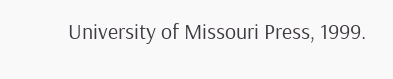University of Missouri Press, 1999.